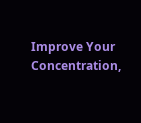Improve Your Concentration,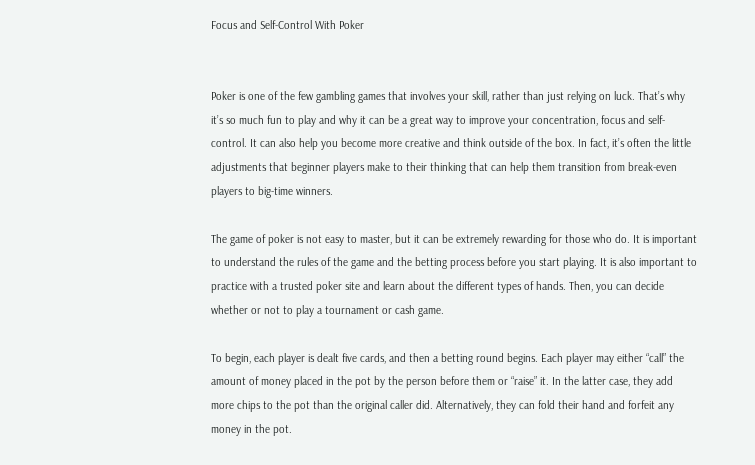Focus and Self-Control With Poker


Poker is one of the few gambling games that involves your skill, rather than just relying on luck. That’s why it’s so much fun to play and why it can be a great way to improve your concentration, focus and self-control. It can also help you become more creative and think outside of the box. In fact, it’s often the little adjustments that beginner players make to their thinking that can help them transition from break-even players to big-time winners.

The game of poker is not easy to master, but it can be extremely rewarding for those who do. It is important to understand the rules of the game and the betting process before you start playing. It is also important to practice with a trusted poker site and learn about the different types of hands. Then, you can decide whether or not to play a tournament or cash game.

To begin, each player is dealt five cards, and then a betting round begins. Each player may either “call” the amount of money placed in the pot by the person before them or “raise” it. In the latter case, they add more chips to the pot than the original caller did. Alternatively, they can fold their hand and forfeit any money in the pot.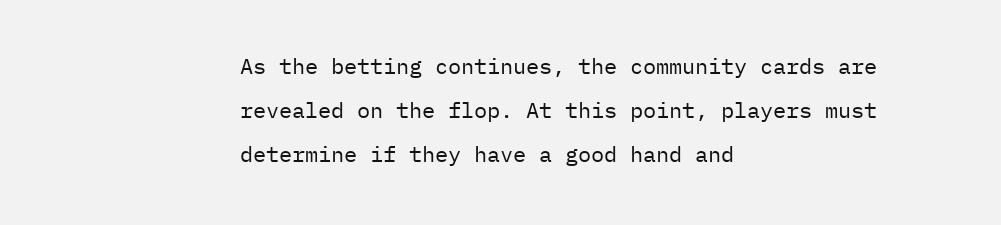As the betting continues, the community cards are revealed on the flop. At this point, players must determine if they have a good hand and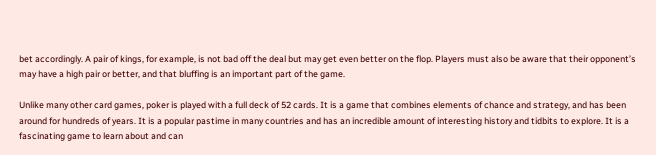bet accordingly. A pair of kings, for example, is not bad off the deal but may get even better on the flop. Players must also be aware that their opponent’s may have a high pair or better, and that bluffing is an important part of the game.

Unlike many other card games, poker is played with a full deck of 52 cards. It is a game that combines elements of chance and strategy, and has been around for hundreds of years. It is a popular pastime in many countries and has an incredible amount of interesting history and tidbits to explore. It is a fascinating game to learn about and can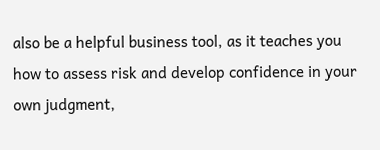also be a helpful business tool, as it teaches you how to assess risk and develop confidence in your own judgment,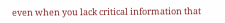even when you lack critical information that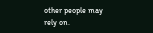other people may rely on.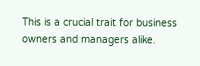This is a crucial trait for business owners and managers alike.